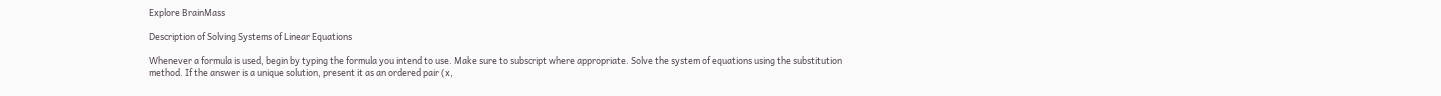Explore BrainMass

Description of Solving Systems of Linear Equations

Whenever a formula is used, begin by typing the formula you intend to use. Make sure to subscript where appropriate. Solve the system of equations using the substitution method. If the answer is a unique solution, present it as an ordered pair (x,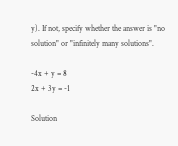y). If not, specify whether the answer is "no solution" or "infinitely many solutions".

-4x + y = 8
2x + 3y = -1

Solution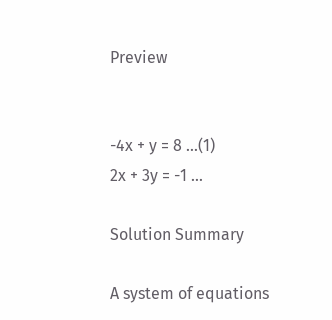Preview


-4x + y = 8 ...(1)
2x + 3y = -1 ...

Solution Summary

A system of equations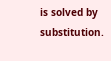is solved by substitution.